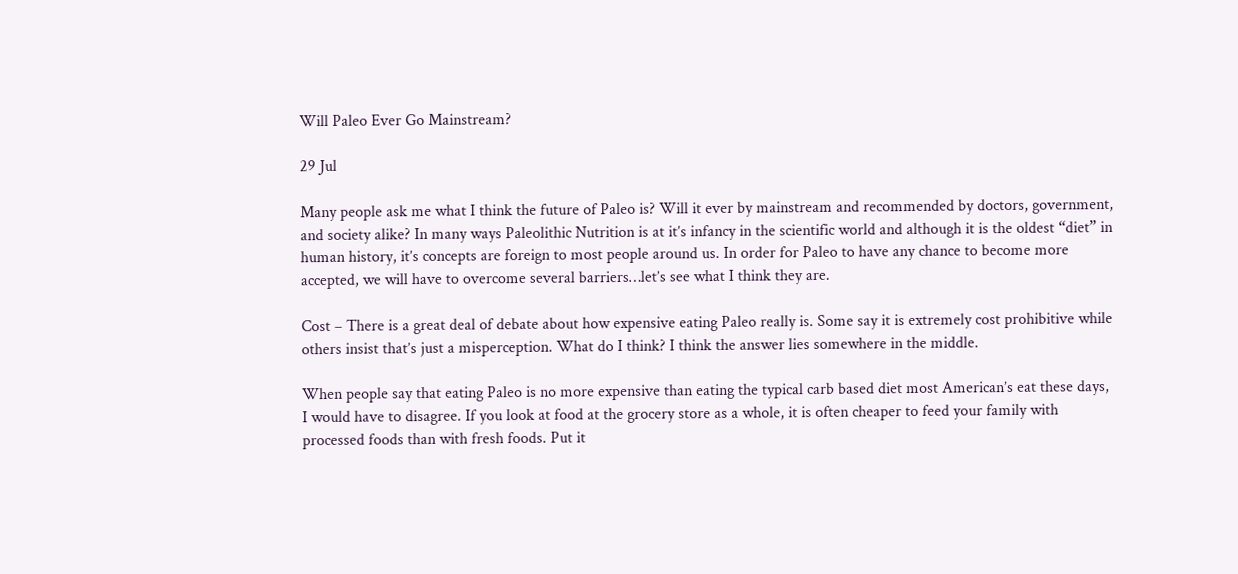Will Paleo Ever Go Mainstream?

29 Jul

Many people ask me what I think the future of Paleo is? Will it ever by mainstream and recommended by doctors, government, and society alike? In many ways Paleolithic Nutrition is at it’s infancy in the scientific world and although it is the oldest “diet” in human history, it’s concepts are foreign to most people around us. In order for Paleo to have any chance to become more accepted, we will have to overcome several barriers…let’s see what I think they are.

Cost – There is a great deal of debate about how expensive eating Paleo really is. Some say it is extremely cost prohibitive while others insist that’s just a misperception. What do I think? I think the answer lies somewhere in the middle.

When people say that eating Paleo is no more expensive than eating the typical carb based diet most American’s eat these days, I would have to disagree. If you look at food at the grocery store as a whole, it is often cheaper to feed your family with processed foods than with fresh foods. Put it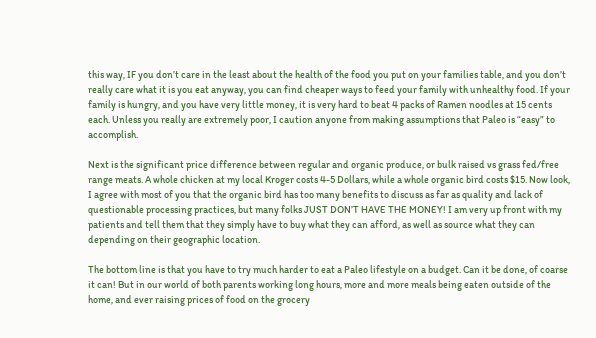this way, IF you don’t care in the least about the health of the food you put on your families table, and you don’t really care what it is you eat anyway, you can find cheaper ways to feed your family with unhealthy food. If your family is hungry, and you have very little money, it is very hard to beat 4 packs of Ramen noodles at 15 cents each. Unless you really are extremely poor, I caution anyone from making assumptions that Paleo is “easy” to accomplish.

Next is the significant price difference between regular and organic produce, or bulk raised vs grass fed/free range meats. A whole chicken at my local Kroger costs 4-5 Dollars, while a whole organic bird costs $15. Now look, I agree with most of you that the organic bird has too many benefits to discuss as far as quality and lack of questionable processing practices, but many folks JUST DON’T HAVE THE MONEY! I am very up front with my patients and tell them that they simply have to buy what they can afford, as well as source what they can depending on their geographic location.

The bottom line is that you have to try much harder to eat a Paleo lifestyle on a budget. Can it be done, of coarse it can! But in our world of both parents working long hours, more and more meals being eaten outside of the home, and ever raising prices of food on the grocery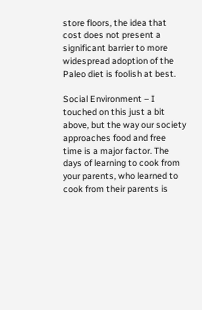store floors, the idea that cost does not present a significant barrier to more widespread adoption of the Paleo diet is foolish at best.

Social Environment – I touched on this just a bit above, but the way our society approaches food and free time is a major factor. The days of learning to cook from your parents, who learned to cook from their parents is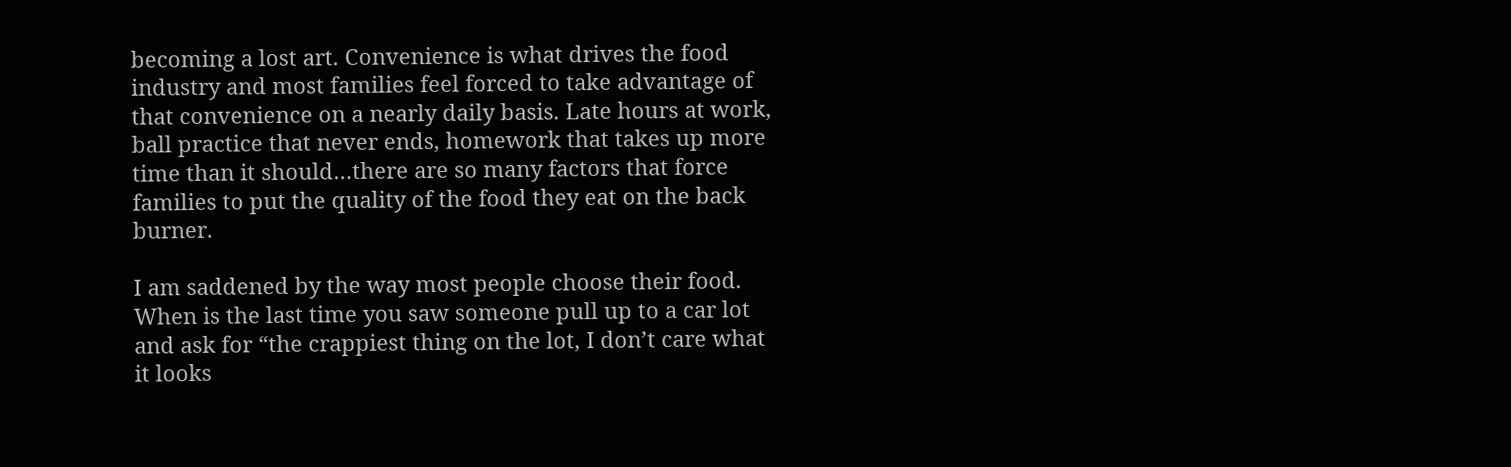becoming a lost art. Convenience is what drives the food industry and most families feel forced to take advantage of that convenience on a nearly daily basis. Late hours at work, ball practice that never ends, homework that takes up more time than it should…there are so many factors that force families to put the quality of the food they eat on the back burner.

I am saddened by the way most people choose their food. When is the last time you saw someone pull up to a car lot and ask for “the crappiest thing on the lot, I don’t care what it looks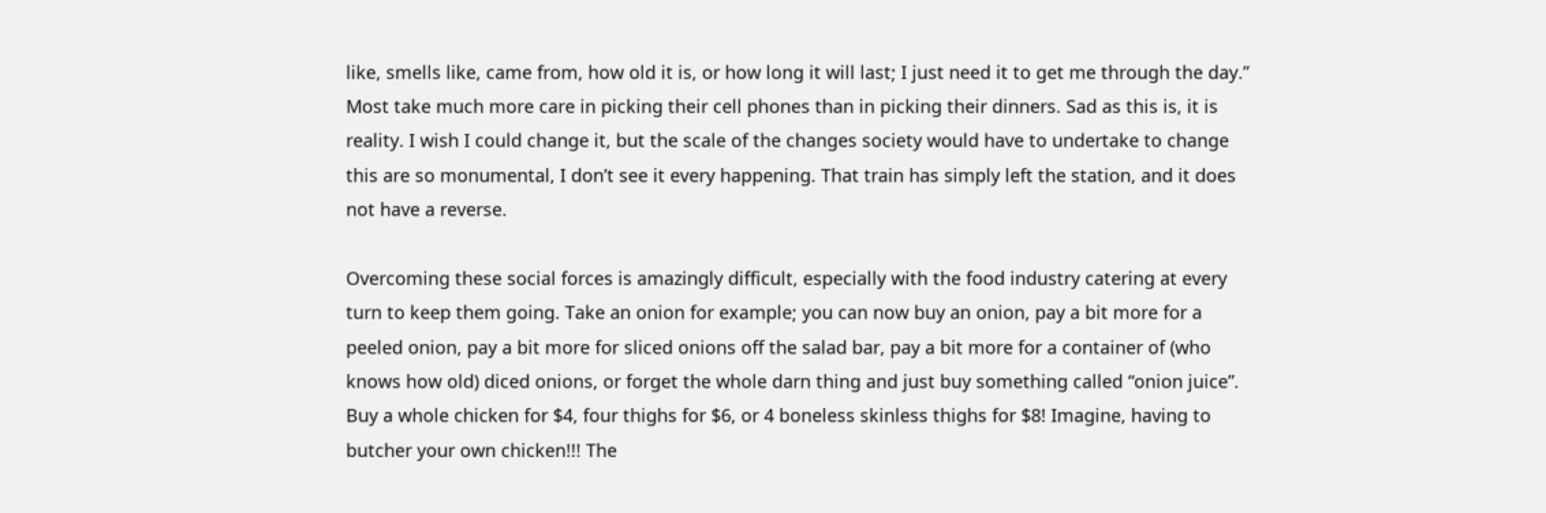like, smells like, came from, how old it is, or how long it will last; I just need it to get me through the day.” Most take much more care in picking their cell phones than in picking their dinners. Sad as this is, it is reality. I wish I could change it, but the scale of the changes society would have to undertake to change this are so monumental, I don’t see it every happening. That train has simply left the station, and it does not have a reverse.

Overcoming these social forces is amazingly difficult, especially with the food industry catering at every turn to keep them going. Take an onion for example; you can now buy an onion, pay a bit more for a peeled onion, pay a bit more for sliced onions off the salad bar, pay a bit more for a container of (who knows how old) diced onions, or forget the whole darn thing and just buy something called “onion juice”. Buy a whole chicken for $4, four thighs for $6, or 4 boneless skinless thighs for $8! Imagine, having to butcher your own chicken!!! The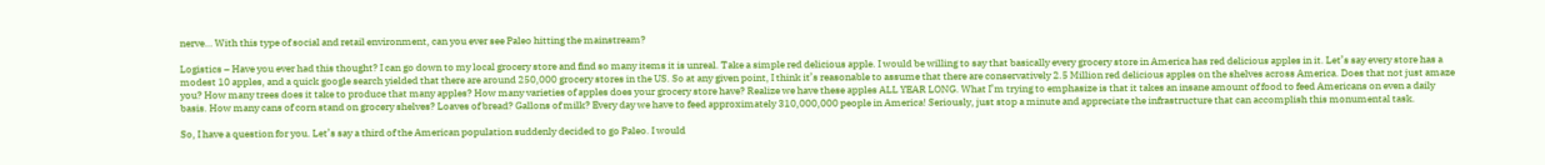nerve… With this type of social and retail environment, can you ever see Paleo hitting the mainstream?

Logistics – Have you ever had this thought? I can go down to my local grocery store and find so many items it is unreal. Take a simple red delicious apple. I would be willing to say that basically every grocery store in America has red delicious apples in it. Let’s say every store has a modest 10 apples, and a quick google search yielded that there are around 250,000 grocery stores in the US. So at any given point, I think it’s reasonable to assume that there are conservatively 2.5 Million red delicious apples on the shelves across America. Does that not just amaze you? How many trees does it take to produce that many apples? How many varieties of apples does your grocery store have? Realize we have these apples ALL YEAR LONG. What I’m trying to emphasize is that it takes an insane amount of food to feed Americans on even a daily basis. How many cans of corn stand on grocery shelves? Loaves of bread? Gallons of milk? Every day we have to feed approximately 310,000,000 people in America! Seriously, just stop a minute and appreciate the infrastructure that can accomplish this monumental task.

So, I have a question for you. Let’s say a third of the American population suddenly decided to go Paleo. I would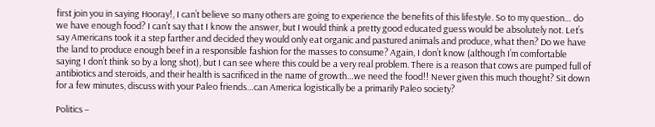first join you in saying Hooray!, I can’t believe so many others are going to experience the benefits of this lifestyle. So to my question… do we have enough food? I can’t say that I know the answer, but I would think a pretty good educated guess would be absolutely not. Let’s say Americans took it a step farther and decided they would only eat organic and pastured animals and produce, what then? Do we have the land to produce enough beef in a responsible fashion for the masses to consume? Again, I don’t know (although I’m comfortable saying I don’t think so by a long shot), but I can see where this could be a very real problem. There is a reason that cows are pumped full of antibiotics and steroids, and their health is sacrificed in the name of growth…we need the food!! Never given this much thought? Sit down for a few minutes, discuss with your Paleo friends…can America logistically be a primarily Paleo society?

Politics –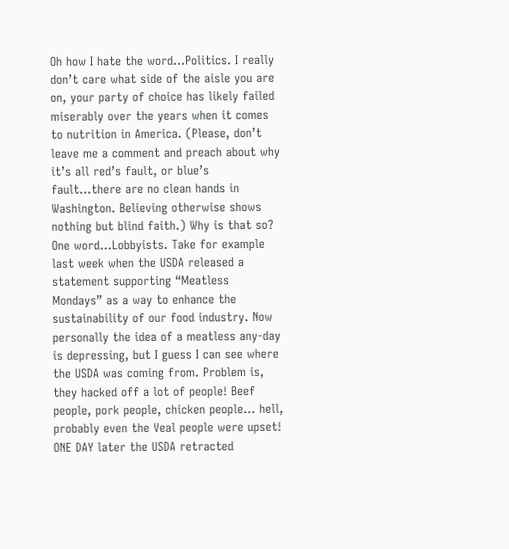Oh how I hate the word…Politics. I really don’t care what side of the aisle you are on, your party of choice has likely failed miserably over the years when it comes to nutrition in America. (Please, don’t leave me a comment and preach about why it’s all red’s fault, or blue’s fault…there are no clean hands in Washington. Believing otherwise shows nothing but blind faith.) Why is that so? One word…Lobbyists. Take for example last week when the USDA released a statement supporting “Meatless Mondays” as a way to enhance the sustainability of our food industry. Now personally the idea of a meatless any-day is depressing, but I guess I can see where the USDA was coming from. Problem is, they hacked off a lot of people! Beef people, pork people, chicken people… hell, probably even the Veal people were upset! ONE DAY later the USDA retracted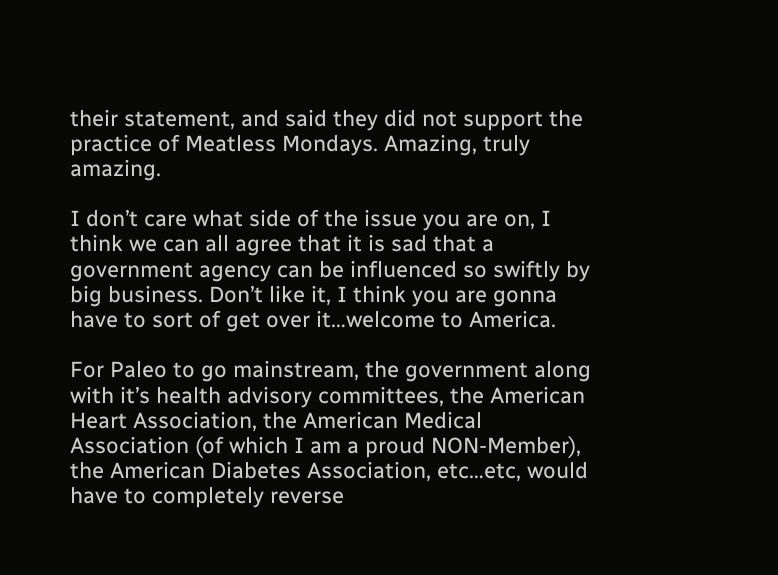their statement, and said they did not support the practice of Meatless Mondays. Amazing, truly amazing.

I don’t care what side of the issue you are on, I think we can all agree that it is sad that a government agency can be influenced so swiftly by big business. Don’t like it, I think you are gonna have to sort of get over it…welcome to America.

For Paleo to go mainstream, the government along with it’s health advisory committees, the American Heart Association, the American Medical Association (of which I am a proud NON-Member), the American Diabetes Association, etc…etc, would have to completely reverse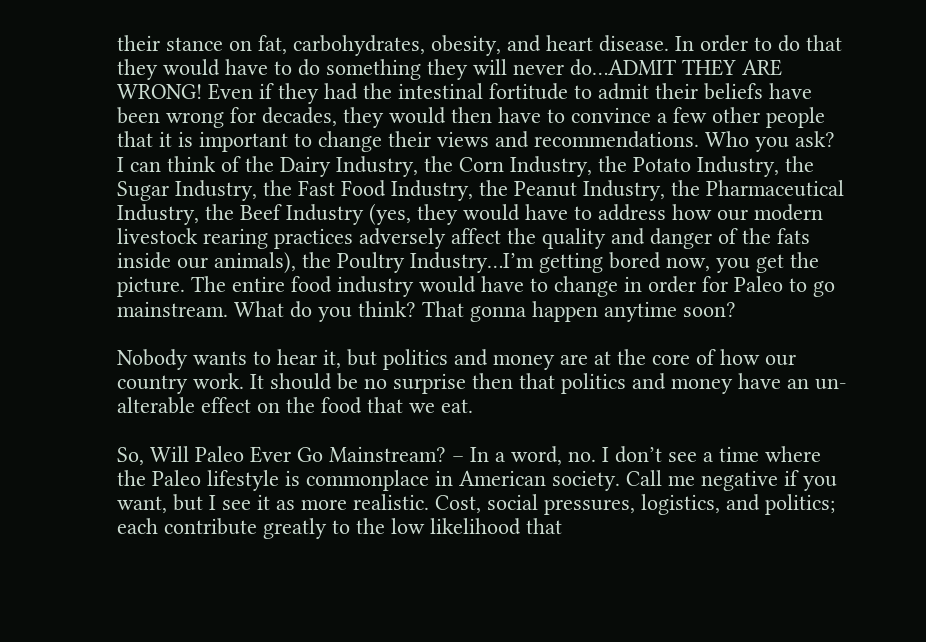their stance on fat, carbohydrates, obesity, and heart disease. In order to do that they would have to do something they will never do…ADMIT THEY ARE WRONG! Even if they had the intestinal fortitude to admit their beliefs have been wrong for decades, they would then have to convince a few other people that it is important to change their views and recommendations. Who you ask? I can think of the Dairy Industry, the Corn Industry, the Potato Industry, the Sugar Industry, the Fast Food Industry, the Peanut Industry, the Pharmaceutical Industry, the Beef Industry (yes, they would have to address how our modern livestock rearing practices adversely affect the quality and danger of the fats inside our animals), the Poultry Industry…I’m getting bored now, you get the picture. The entire food industry would have to change in order for Paleo to go mainstream. What do you think? That gonna happen anytime soon?

Nobody wants to hear it, but politics and money are at the core of how our country work. It should be no surprise then that politics and money have an un-alterable effect on the food that we eat.

So, Will Paleo Ever Go Mainstream? – In a word, no. I don’t see a time where the Paleo lifestyle is commonplace in American society. Call me negative if you want, but I see it as more realistic. Cost, social pressures, logistics, and politics; each contribute greatly to the low likelihood that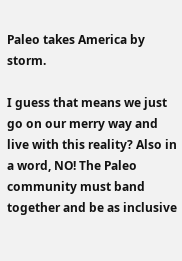Paleo takes America by storm.

I guess that means we just go on our merry way and live with this reality? Also in a word, NO! The Paleo community must band together and be as inclusive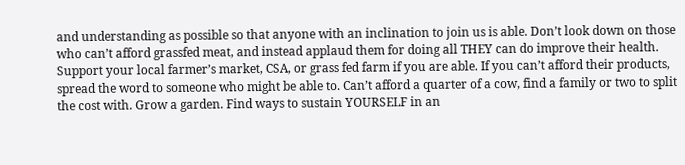and understanding as possible so that anyone with an inclination to join us is able. Don’t look down on those who can’t afford grassfed meat, and instead applaud them for doing all THEY can do improve their health. Support your local farmer’s market, CSA, or grass fed farm if you are able. If you can’t afford their products, spread the word to someone who might be able to. Can’t afford a quarter of a cow, find a family or two to split the cost with. Grow a garden. Find ways to sustain YOURSELF in an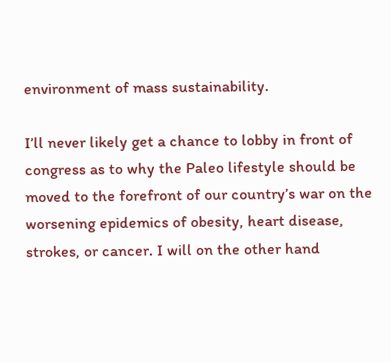environment of mass sustainability.

I’ll never likely get a chance to lobby in front of congress as to why the Paleo lifestyle should be moved to the forefront of our country’s war on the worsening epidemics of obesity, heart disease, strokes, or cancer. I will on the other hand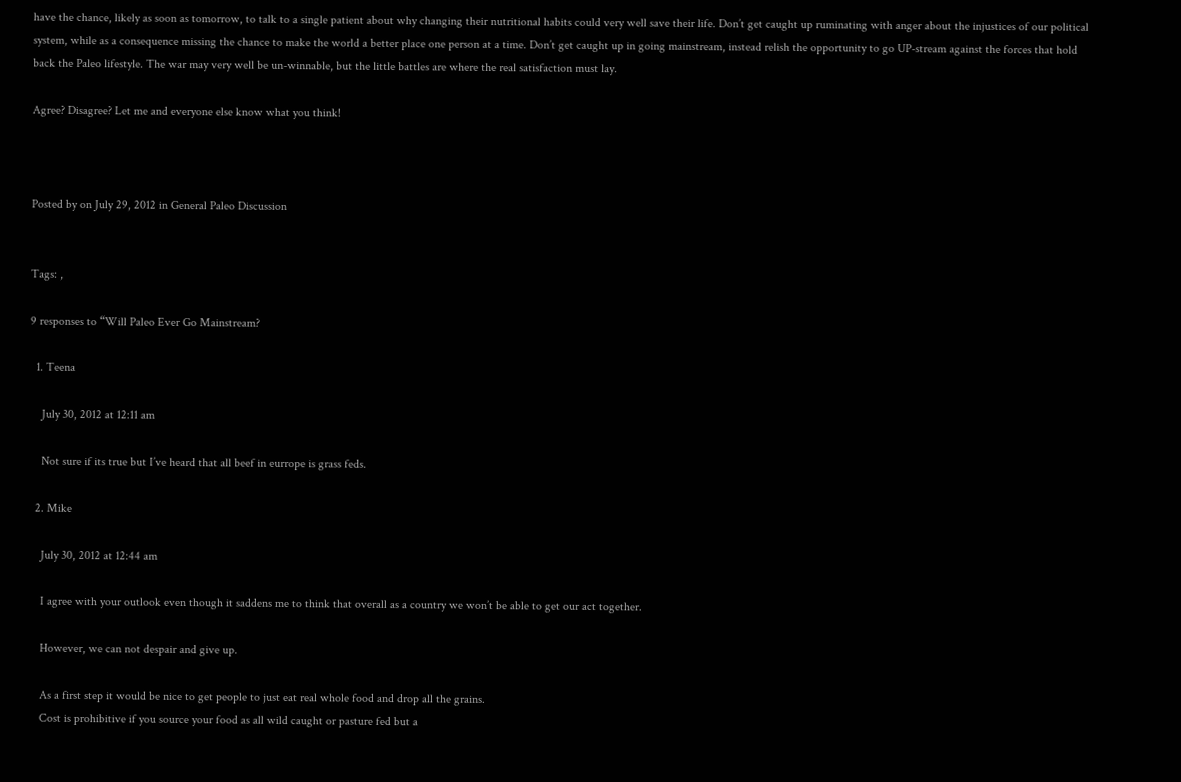have the chance, likely as soon as tomorrow, to talk to a single patient about why changing their nutritional habits could very well save their life. Don’t get caught up ruminating with anger about the injustices of our political system, while as a consequence missing the chance to make the world a better place one person at a time. Don’t get caught up in going mainstream, instead relish the opportunity to go UP-stream against the forces that hold back the Paleo lifestyle. The war may very well be un-winnable, but the little battles are where the real satisfaction must lay.

Agree? Disagree? Let me and everyone else know what you think!



Posted by on July 29, 2012 in General Paleo Discussion


Tags: ,

9 responses to “Will Paleo Ever Go Mainstream?

  1. Teena

    July 30, 2012 at 12:11 am

    Not sure if its true but I’ve heard that all beef in eurrope is grass feds.

  2. Mike

    July 30, 2012 at 12:44 am

    I agree with your outlook even though it saddens me to think that overall as a country we won’t be able to get our act together.

    However, we can not despair and give up.

    As a first step it would be nice to get people to just eat real whole food and drop all the grains.
    Cost is prohibitive if you source your food as all wild caught or pasture fed but a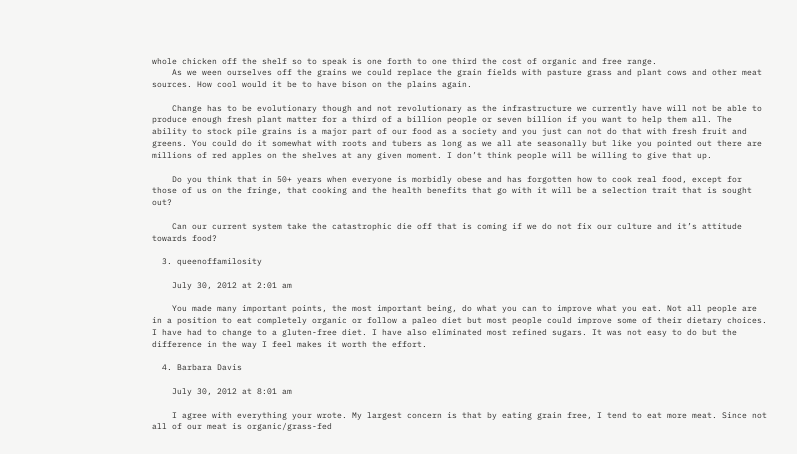whole chicken off the shelf so to speak is one forth to one third the cost of organic and free range.
    As we ween ourselves off the grains we could replace the grain fields with pasture grass and plant cows and other meat sources. How cool would it be to have bison on the plains again.

    Change has to be evolutionary though and not revolutionary as the infrastructure we currently have will not be able to produce enough fresh plant matter for a third of a billion people or seven billion if you want to help them all. The ability to stock pile grains is a major part of our food as a society and you just can not do that with fresh fruit and greens. You could do it somewhat with roots and tubers as long as we all ate seasonally but like you pointed out there are millions of red apples on the shelves at any given moment. I don’t think people will be willing to give that up.

    Do you think that in 50+ years when everyone is morbidly obese and has forgotten how to cook real food, except for those of us on the fringe, that cooking and the health benefits that go with it will be a selection trait that is sought out?

    Can our current system take the catastrophic die off that is coming if we do not fix our culture and it’s attitude towards food?

  3. queenoffamilosity

    July 30, 2012 at 2:01 am

    You made many important points, the most important being, do what you can to improve what you eat. Not all people are in a position to eat completely organic or follow a paleo diet but most people could improve some of their dietary choices. I have had to change to a gluten-free diet. I have also eliminated most refined sugars. It was not easy to do but the difference in the way I feel makes it worth the effort.

  4. Barbara Davis

    July 30, 2012 at 8:01 am

    I agree with everything your wrote. My largest concern is that by eating grain free, I tend to eat more meat. Since not all of our meat is organic/grass-fed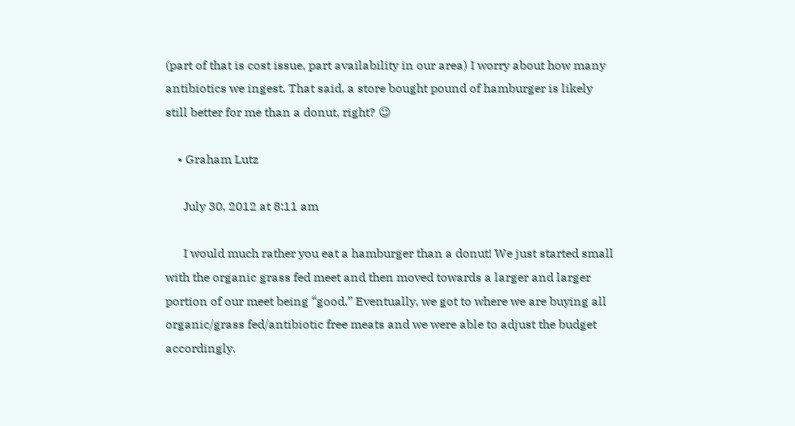(part of that is cost issue, part availability in our area) I worry about how many antibiotics we ingest. That said, a store bought pound of hamburger is likely still better for me than a donut, right? 😉

    • Graham Lutz

      July 30, 2012 at 8:11 am

      I would much rather you eat a hamburger than a donut! We just started small with the organic grass fed meet and then moved towards a larger and larger portion of our meet being “good.” Eventually, we got to where we are buying all organic/grass fed/antibiotic free meats and we were able to adjust the budget accordingly.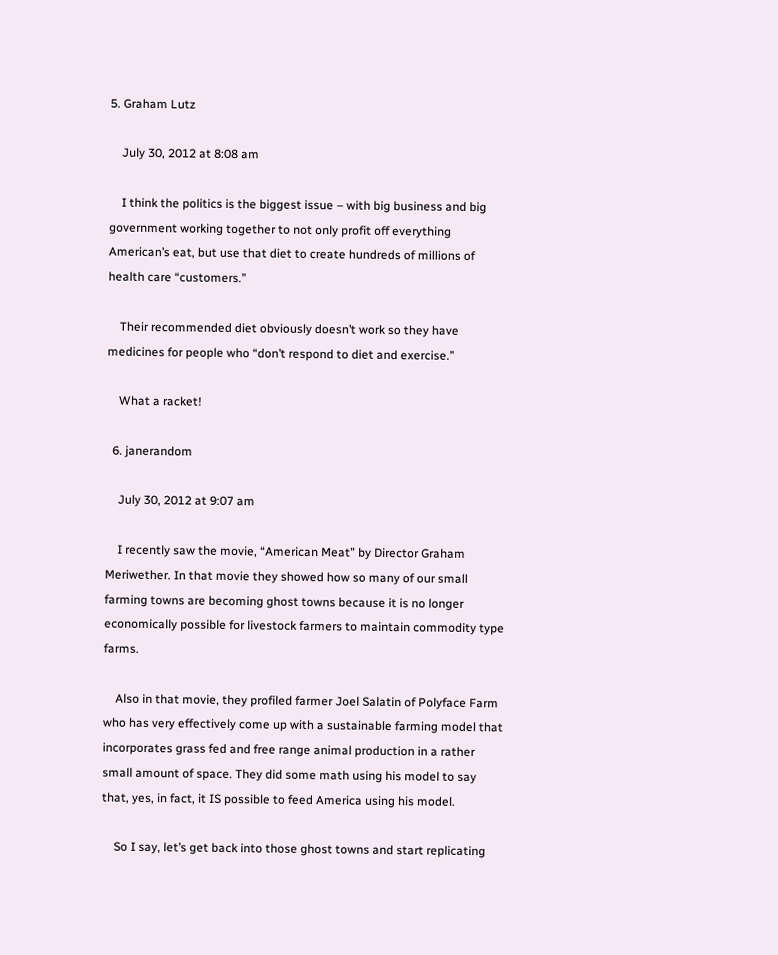5. Graham Lutz

    July 30, 2012 at 8:08 am

    I think the politics is the biggest issue – with big business and big government working together to not only profit off everything American’s eat, but use that diet to create hundreds of millions of health care “customers.”

    Their recommended diet obviously doesn’t work so they have medicines for people who “don’t respond to diet and exercise.”

    What a racket!

  6. janerandom

    July 30, 2012 at 9:07 am

    I recently saw the movie, “American Meat” by Director Graham Meriwether. In that movie they showed how so many of our small farming towns are becoming ghost towns because it is no longer economically possible for livestock farmers to maintain commodity type farms.

    Also in that movie, they profiled farmer Joel Salatin of Polyface Farm who has very effectively come up with a sustainable farming model that incorporates grass fed and free range animal production in a rather small amount of space. They did some math using his model to say that, yes, in fact, it IS possible to feed America using his model.

    So I say, let’s get back into those ghost towns and start replicating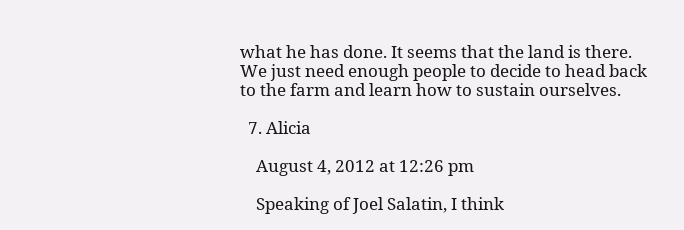what he has done. It seems that the land is there. We just need enough people to decide to head back to the farm and learn how to sustain ourselves.

  7. Alicia

    August 4, 2012 at 12:26 pm

    Speaking of Joel Salatin, I think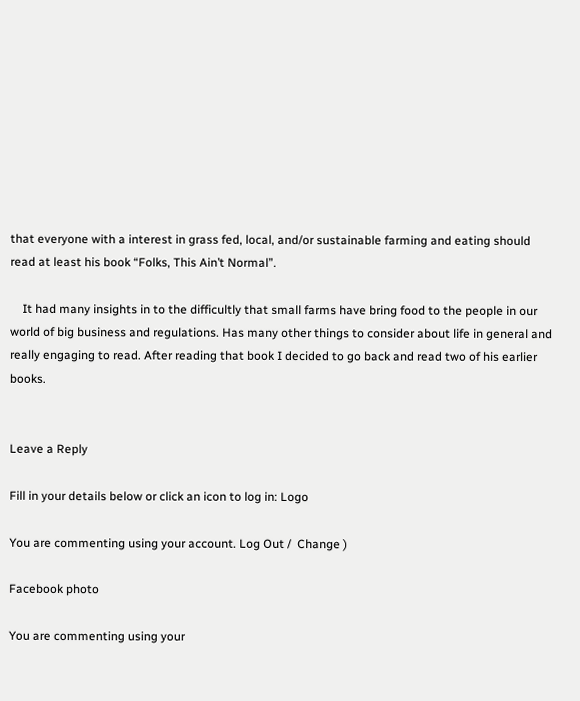that everyone with a interest in grass fed, local, and/or sustainable farming and eating should read at least his book “Folks, This Ain’t Normal”.

    It had many insights in to the difficultly that small farms have bring food to the people in our world of big business and regulations. Has many other things to consider about life in general and really engaging to read. After reading that book I decided to go back and read two of his earlier books.


Leave a Reply

Fill in your details below or click an icon to log in: Logo

You are commenting using your account. Log Out /  Change )

Facebook photo

You are commenting using your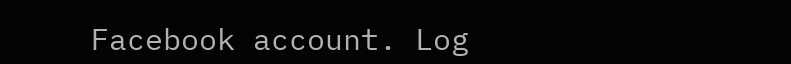Facebook account. Log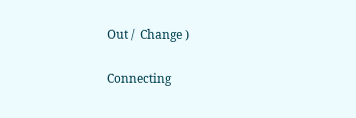Out /  Change )

Connecting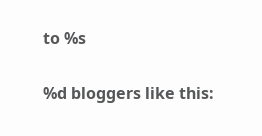to %s

%d bloggers like this: